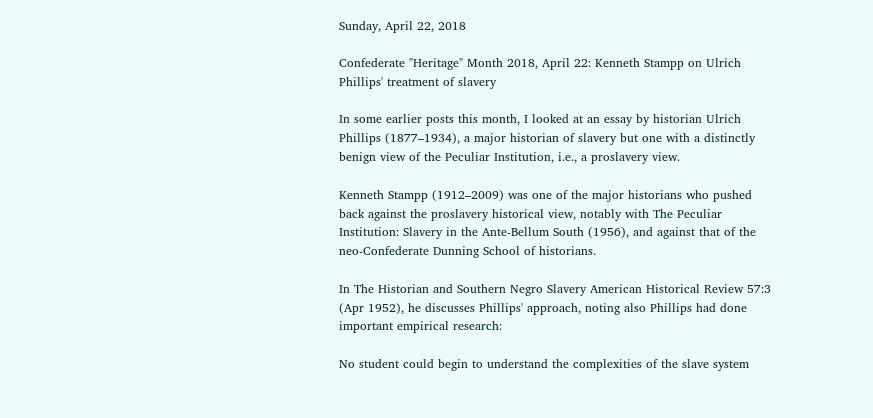Sunday, April 22, 2018

Confederate "Heritage" Month 2018, April 22: Kenneth Stampp on Ulrich Phillips' treatment of slavery

In some earlier posts this month, I looked at an essay by historian Ulrich Phillips (1877–1934), a major historian of slavery but one with a distinctly benign view of the Peculiar Institution, i.e., a proslavery view.

Kenneth Stampp (1912–2009) was one of the major historians who pushed back against the proslavery historical view, notably with The Peculiar Institution: Slavery in the Ante-Bellum South (1956), and against that of the neo-Confederate Dunning School of historians.

In The Historian and Southern Negro Slavery American Historical Review 57:3 (Apr 1952), he discusses Phillips' approach, noting also Phillips had done important empirical research:

No student could begin to understand the complexities of the slave system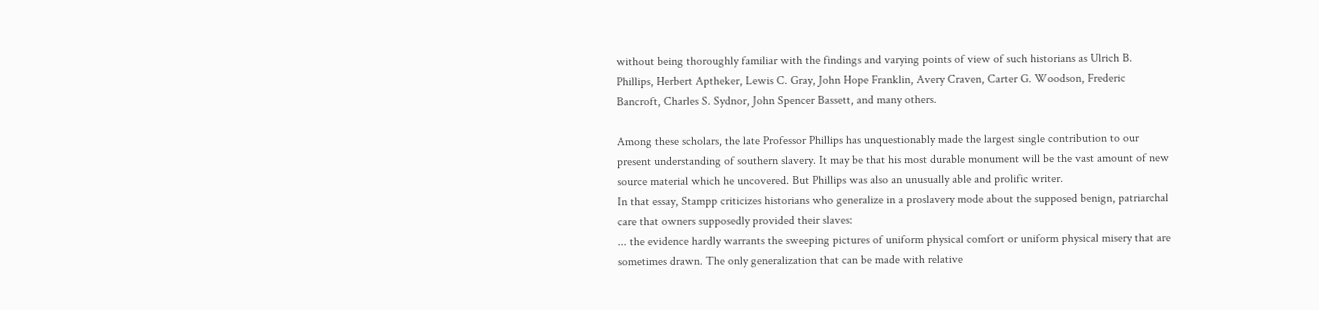without being thoroughly familiar with the findings and varying points of view of such historians as Ulrich B. Phillips, Herbert Aptheker, Lewis C. Gray, John Hope Franklin, Avery Craven, Carter G. Woodson, Frederic Bancroft, Charles S. Sydnor, John Spencer Bassett, and many others.

Among these scholars, the late Professor Phillips has unquestionably made the largest single contribution to our present understanding of southern slavery. It may be that his most durable monument will be the vast amount of new source material which he uncovered. But Phillips was also an unusually able and prolific writer.
In that essay, Stampp criticizes historians who generalize in a proslavery mode about the supposed benign, patriarchal care that owners supposedly provided their slaves:
... the evidence hardly warrants the sweeping pictures of uniform physical comfort or uniform physical misery that are sometimes drawn. The only generalization that can be made with relative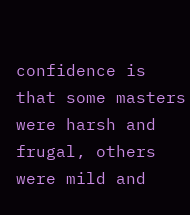confidence is that some masters were harsh and frugal, others were mild and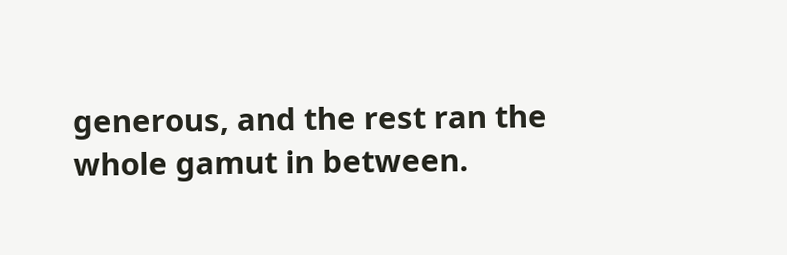generous, and the rest ran the whole gamut in between.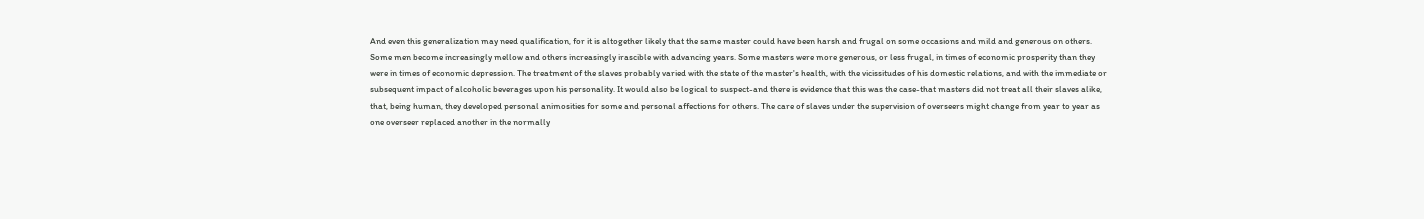And even this generalization may need qualification, for it is altogether likely that the same master could have been harsh and frugal on some occasions and mild and generous on others. Some men become increasingly mellow and others increasingly irascible with advancing years. Some masters were more generous, or less frugal, in times of economic prosperity than they were in times of economic depression. The treatment of the slaves probably varied with the state of the master's health, with the vicissitudes of his domestic relations, and with the immediate or subsequent impact of alcoholic beverages upon his personality. It would also be logical to suspect-and there is evidence that this was the case-that masters did not treat all their slaves alike, that, being human, they developed personal animosities for some and personal affections for others. The care of slaves under the supervision of overseers might change from year to year as one overseer replaced another in the normally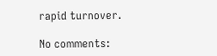rapid turnover.

No comments: